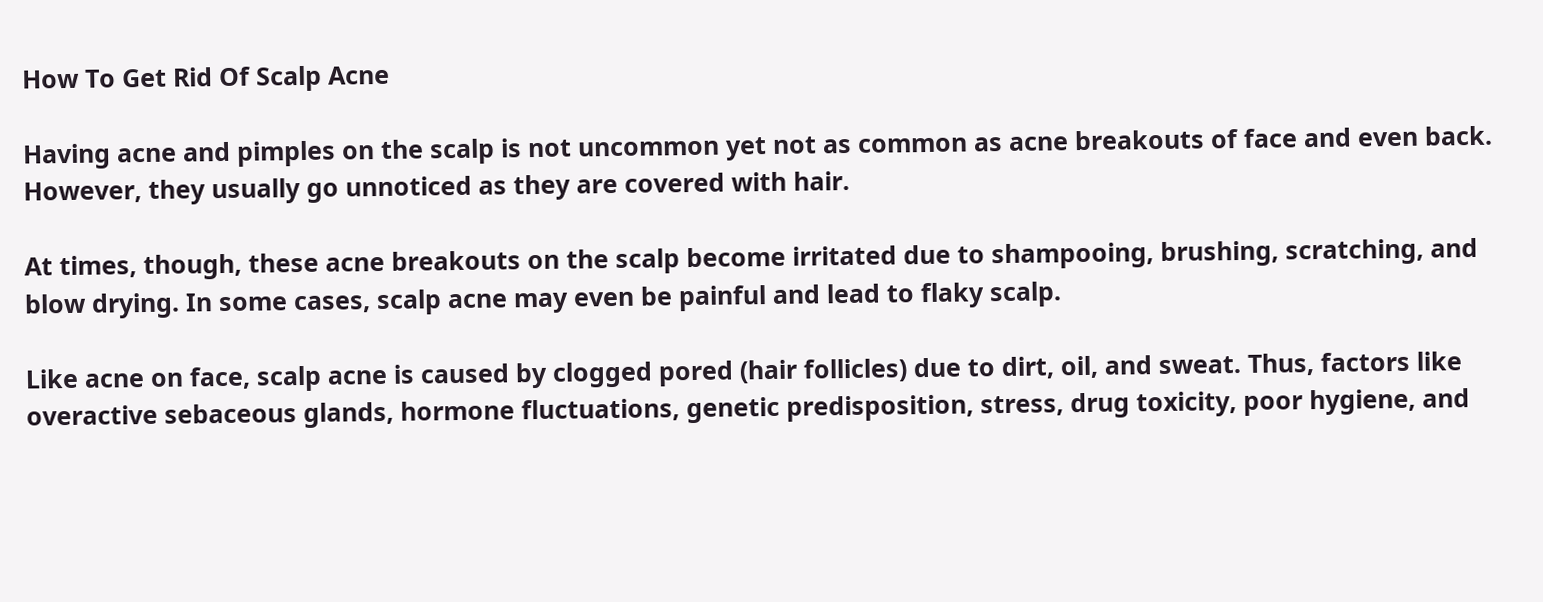How To Get Rid Of Scalp Acne

Having acne and pimples on the scalp is not uncommon yet not as common as acne breakouts of face and even back. However, they usually go unnoticed as they are covered with hair.

At times, though, these acne breakouts on the scalp become irritated due to shampooing, brushing, scratching, and blow drying. In some cases, scalp acne may even be painful and lead to flaky scalp.

Like acne on face, scalp acne is caused by clogged pored (hair follicles) due to dirt, oil, and sweat. Thus, factors like overactive sebaceous glands, hormone fluctuations, genetic predisposition, stress, drug toxicity, poor hygiene, and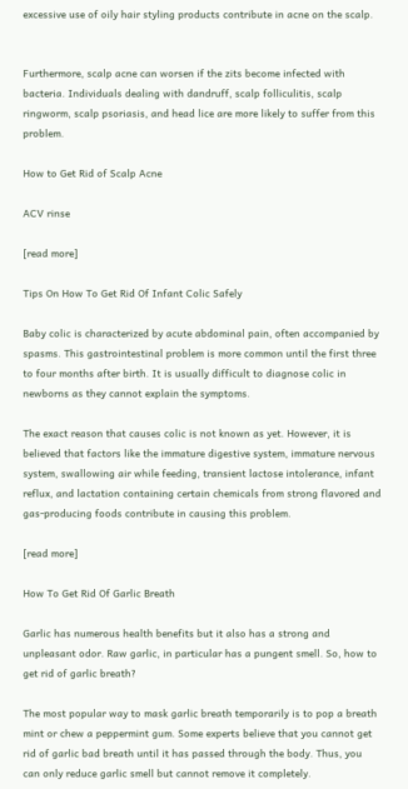excessive use of oily hair styling products contribute in acne on the scalp.


Furthermore, scalp acne can worsen if the zits become infected with bacteria. Individuals dealing with dandruff, scalp folliculitis, scalp ringworm, scalp psoriasis, and head lice are more likely to suffer from this problem.

How to Get Rid of Scalp Acne

ACV rinse

[read more]

Tips On How To Get Rid Of Infant Colic Safely

Baby colic is characterized by acute abdominal pain, often accompanied by spasms. This gastrointestinal problem is more common until the first three to four months after birth. It is usually difficult to diagnose colic in newborns as they cannot explain the symptoms.

The exact reason that causes colic is not known as yet. However, it is believed that factors like the immature digestive system, immature nervous system, swallowing air while feeding, transient lactose intolerance, infant reflux, and lactation containing certain chemicals from strong flavored and gas-producing foods contribute in causing this problem.

[read more]

How To Get Rid Of Garlic Breath

Garlic has numerous health benefits but it also has a strong and unpleasant odor. Raw garlic, in particular has a pungent smell. So, how to get rid of garlic breath?

The most popular way to mask garlic breath temporarily is to pop a breath mint or chew a peppermint gum. Some experts believe that you cannot get rid of garlic bad breath until it has passed through the body. Thus, you can only reduce garlic smell but cannot remove it completely.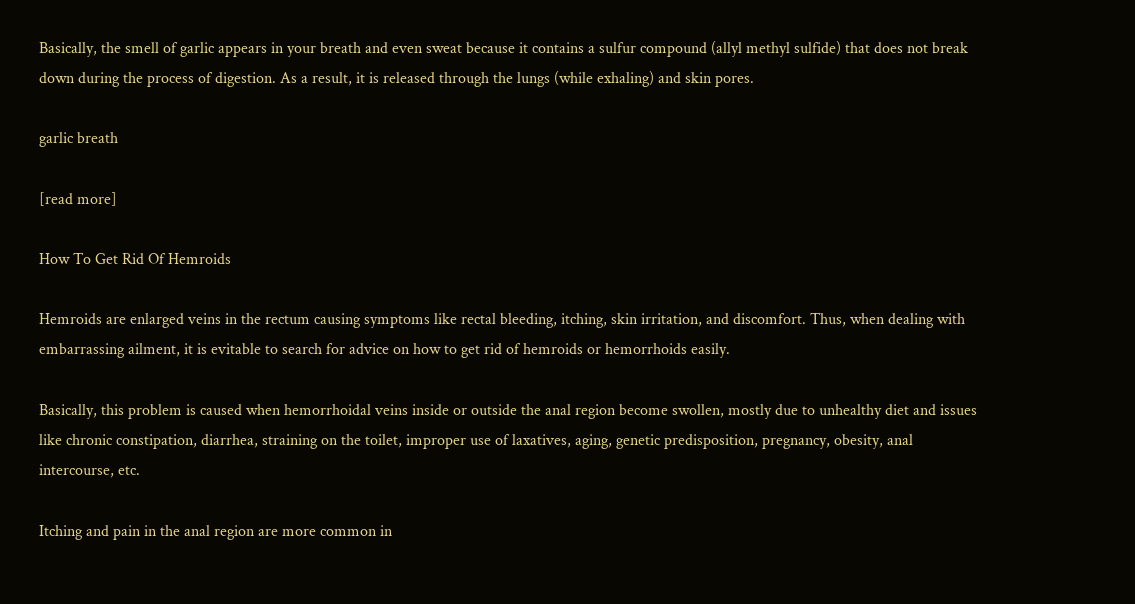Basically, the smell of garlic appears in your breath and even sweat because it contains a sulfur compound (allyl methyl sulfide) that does not break down during the process of digestion. As a result, it is released through the lungs (while exhaling) and skin pores.

garlic breath

[read more]

How To Get Rid Of Hemroids

Hemroids are enlarged veins in the rectum causing symptoms like rectal bleeding, itching, skin irritation, and discomfort. Thus, when dealing with embarrassing ailment, it is evitable to search for advice on how to get rid of hemroids or hemorrhoids easily.

Basically, this problem is caused when hemorrhoidal veins inside or outside the anal region become swollen, mostly due to unhealthy diet and issues like chronic constipation, diarrhea, straining on the toilet, improper use of laxatives, aging, genetic predisposition, pregnancy, obesity, anal intercourse, etc.

Itching and pain in the anal region are more common in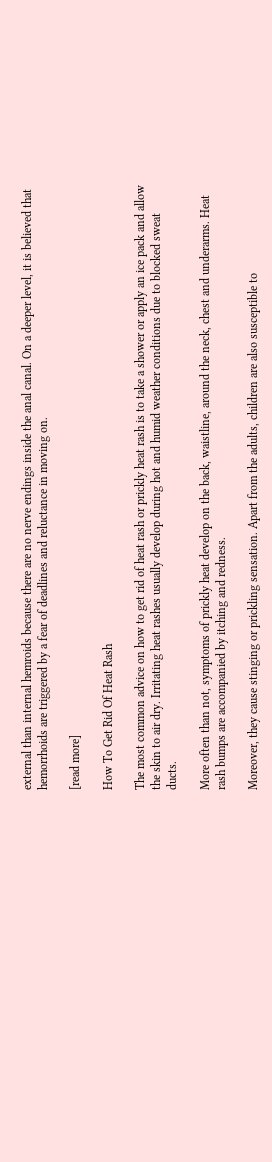external than internal hemroids because there are no nerve endings inside the anal canal. On a deeper level, it is believed that hemorrhoids are triggered by a fear of deadlines and reluctance in moving on.

[read more]

How To Get Rid Of Heat Rash

The most common advice on how to get rid of heat rash or prickly heat rash is to take a shower or apply an ice pack and allow the skin to air dry. Irritating heat rashes usually develop during hot and humid weather conditions due to blocked sweat ducts.

More often than not, symptoms of prickly heat develop on the back, waistline, around the neck, chest and underarms. Heat rash bumps are accompanied by itching and redness.

Moreover, they cause stinging or prickling sensation. Apart from the adults, children are also susceptible to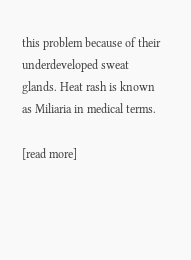this problem because of their underdeveloped sweat glands. Heat rash is known as Miliaria in medical terms.

[read more]